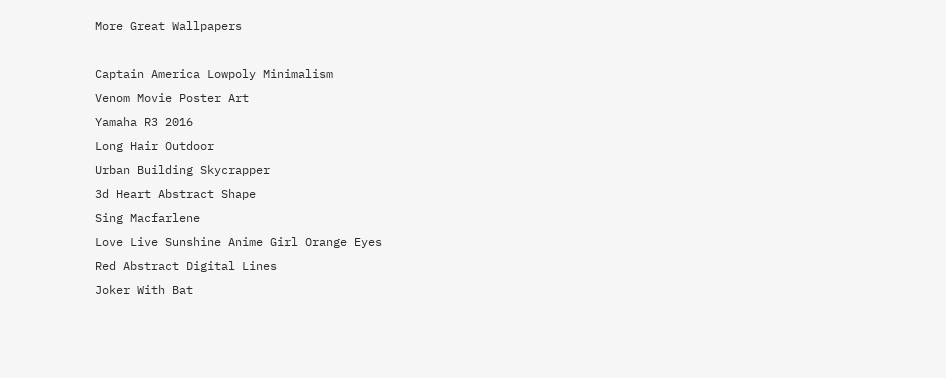More Great Wallpapers

Captain America Lowpoly Minimalism
Venom Movie Poster Art
Yamaha R3 2016
Long Hair Outdoor
Urban Building Skycrapper
3d Heart Abstract Shape
Sing Macfarlene
Love Live Sunshine Anime Girl Orange Eyes
Red Abstract Digital Lines
Joker With Bat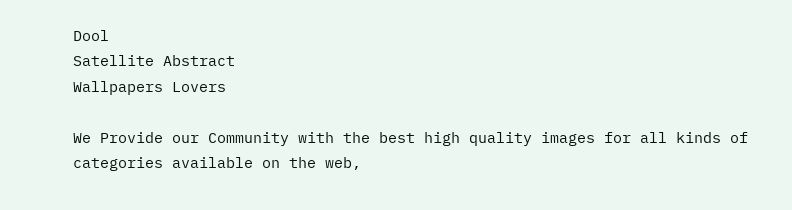Dool
Satellite Abstract
Wallpapers Lovers

We Provide our Community with the best high quality images for all kinds of categories available on the web,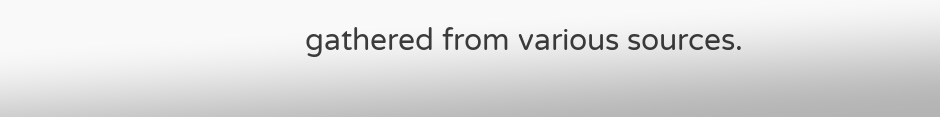gathered from various sources.